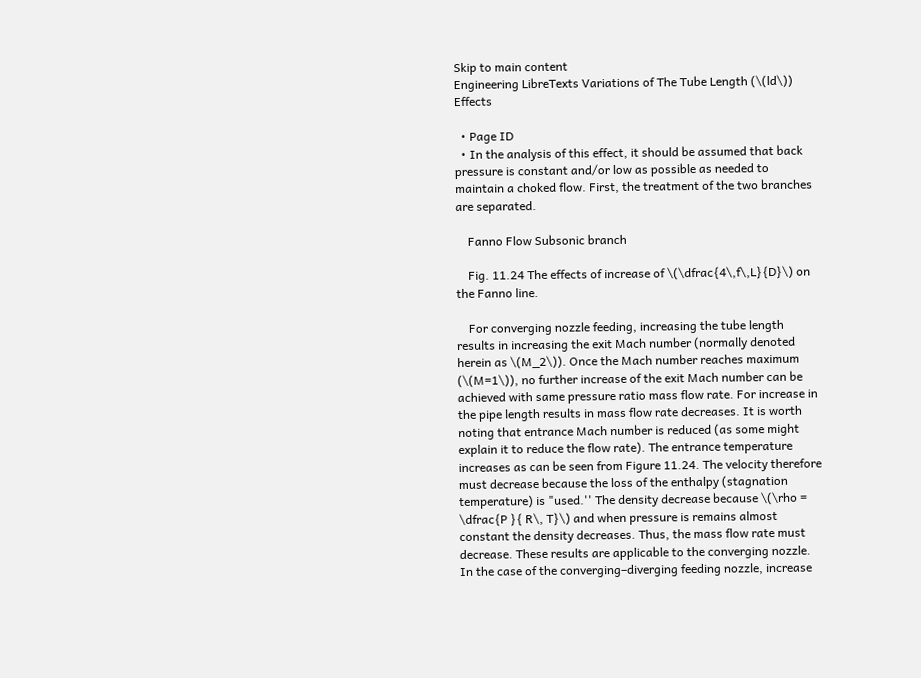Skip to main content
Engineering LibreTexts Variations of The Tube Length (\(ld\)) Effects

  • Page ID
  • In the analysis of this effect, it should be assumed that back pressure is constant and/or low as possible as needed to maintain a choked flow. First, the treatment of the two branches are separated.

    Fanno Flow Subsonic branch

    Fig. 11.24 The effects of increase of \(\dfrac{4\,f\,L}{D}\) on the Fanno line.

    For converging nozzle feeding, increasing the tube length results in increasing the exit Mach number (normally denoted herein as \(M_2\)). Once the Mach number reaches maximum (\(M=1\)), no further increase of the exit Mach number can be achieved with same pressure ratio mass flow rate. For increase in the pipe length results in mass flow rate decreases. It is worth noting that entrance Mach number is reduced (as some might explain it to reduce the flow rate). The entrance temperature increases as can be seen from Figure 11.24. The velocity therefore must decrease because the loss of the enthalpy (stagnation temperature) is "used.'' The density decrease because \(\rho = \dfrac{P }{ R\, T}\) and when pressure is remains almost constant the density decreases. Thus, the mass flow rate must decrease. These results are applicable to the converging nozzle. In the case of the converging–diverging feeding nozzle, increase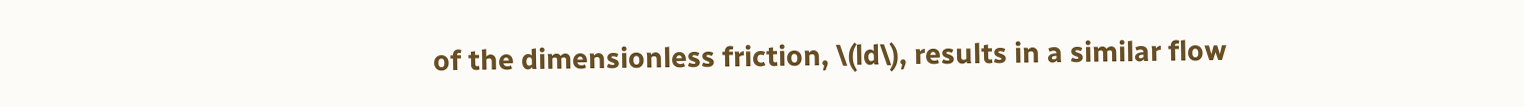of the dimensionless friction, \(ld\), results in a similar flow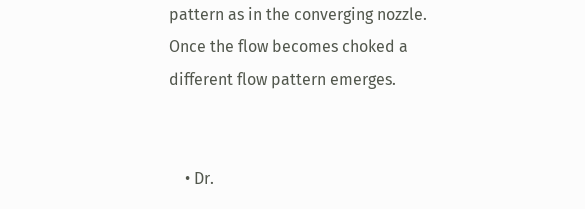pattern as in the converging nozzle. Once the flow becomes choked a different flow pattern emerges.


    • Dr.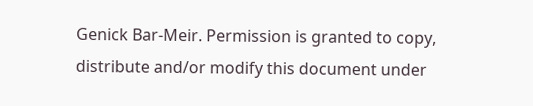Genick Bar-Meir. Permission is granted to copy, distribute and/or modify this document under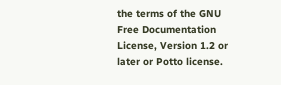the terms of the GNU Free Documentation License, Version 1.2 or later or Potto license.